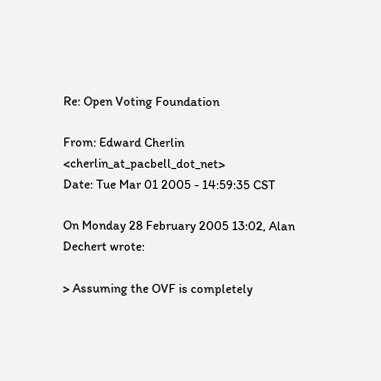Re: Open Voting Foundation

From: Edward Cherlin <cherlin_at_pacbell_dot_net>
Date: Tue Mar 01 2005 - 14:59:35 CST

On Monday 28 February 2005 13:02, Alan Dechert wrote:

> Assuming the OVF is completely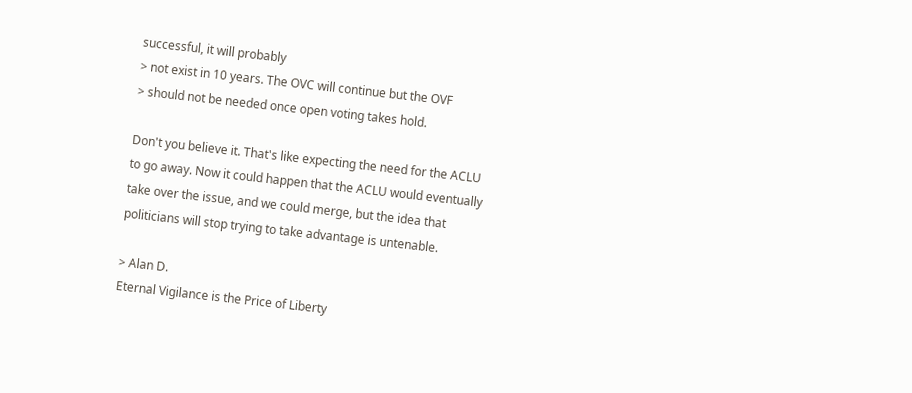successful, it will probably
> not exist in 10 years. The OVC will continue but the OVF
> should not be needed once open voting takes hold.

Don't you believe it. That's like expecting the need for the ACLU
to go away. Now it could happen that the ACLU would eventually
take over the issue, and we could merge, but the idea that
politicians will stop trying to take advantage is untenable.

> Alan D.
Eternal Vigilance is the Price of Liberty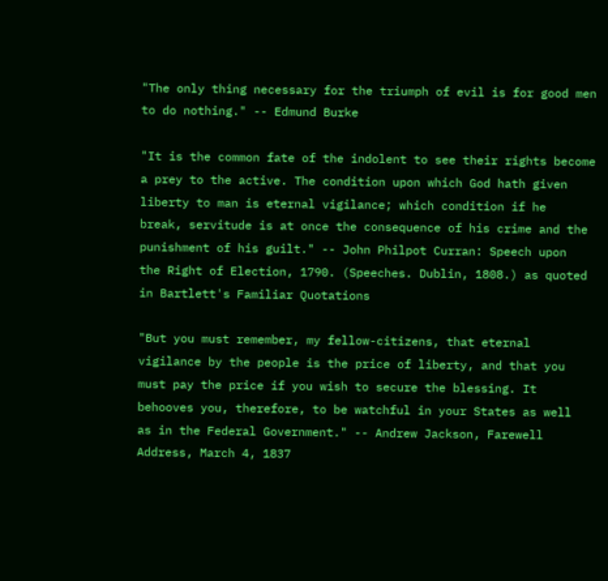"The only thing necessary for the triumph of evil is for good men
to do nothing." -- Edmund Burke

"It is the common fate of the indolent to see their rights become
a prey to the active. The condition upon which God hath given
liberty to man is eternal vigilance; which condition if he
break, servitude is at once the consequence of his crime and the
punishment of his guilt." -- John Philpot Curran: Speech upon
the Right of Election, 1790. (Speeches. Dublin, 1808.) as quoted
in Bartlett's Familiar Quotations

"But you must remember, my fellow-citizens, that eternal
vigilance by the people is the price of liberty, and that you
must pay the price if you wish to secure the blessing. It
behooves you, therefore, to be watchful in your States as well
as in the Federal Government." -- Andrew Jackson, Farewell
Address, March 4, 1837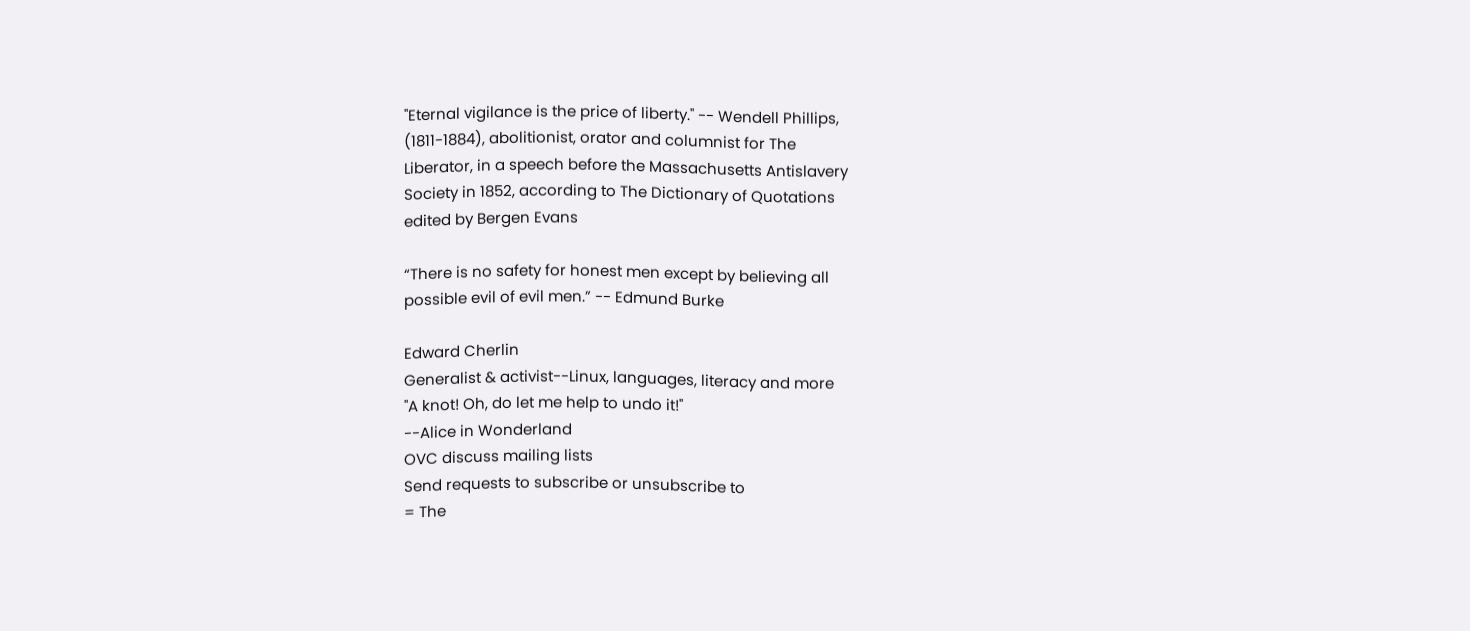"Eternal vigilance is the price of liberty." -- Wendell Phillips,
(1811-1884), abolitionist, orator and columnist for The
Liberator, in a speech before the Massachusetts Antislavery
Society in 1852, according to The Dictionary of Quotations
edited by Bergen Evans

“There is no safety for honest men except by believing all
possible evil of evil men.” -- Edmund Burke

Edward Cherlin
Generalist & activist--Linux, languages, literacy and more
"A knot! Oh, do let me help to undo it!"
--Alice in Wonderland
OVC discuss mailing lists
Send requests to subscribe or unsubscribe to
= The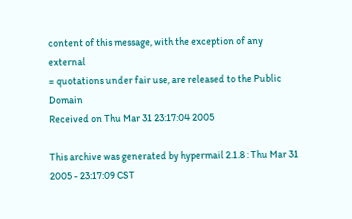content of this message, with the exception of any external
= quotations under fair use, are released to the Public Domain
Received on Thu Mar 31 23:17:04 2005

This archive was generated by hypermail 2.1.8 : Thu Mar 31 2005 - 23:17:09 CST